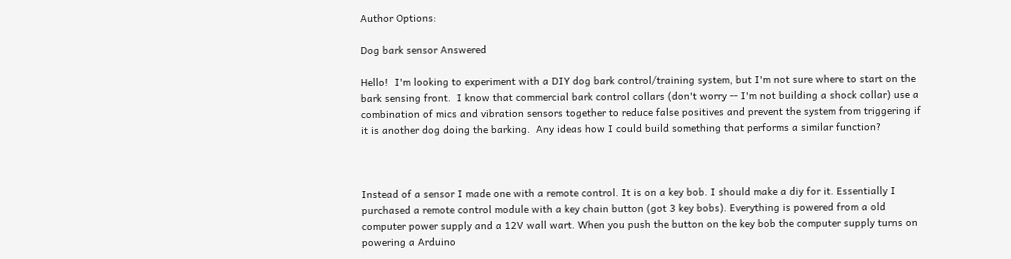Author Options:

Dog bark sensor Answered

Hello!  I'm looking to experiment with a DIY dog bark control/training system, but I'm not sure where to start on the bark sensing front.  I know that commercial bark control collars (don't worry -- I'm not building a shock collar) use a combination of mics and vibration sensors together to reduce false positives and prevent the system from triggering if it is another dog doing the barking.  Any ideas how I could build something that performs a similar function?



Instead of a sensor I made one with a remote control. It is on a key bob. I should make a diy for it. Essentially I purchased a remote control module with a key chain button (got 3 key bobs). Everything is powered from a old computer power supply and a 12V wall wart. When you push the button on the key bob the computer supply turns on powering a Arduino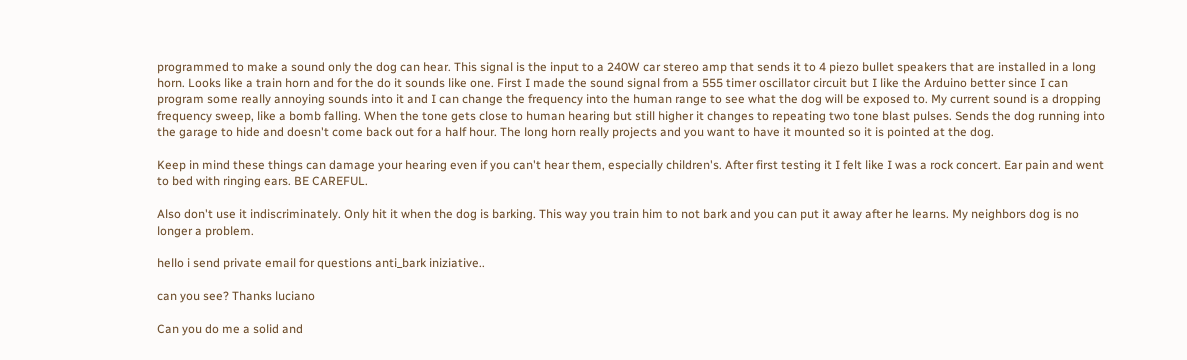programmed to make a sound only the dog can hear. This signal is the input to a 240W car stereo amp that sends it to 4 piezo bullet speakers that are installed in a long horn. Looks like a train horn and for the do it sounds like one. First I made the sound signal from a 555 timer oscillator circuit but I like the Arduino better since I can program some really annoying sounds into it and I can change the frequency into the human range to see what the dog will be exposed to. My current sound is a dropping frequency sweep, like a bomb falling. When the tone gets close to human hearing but still higher it changes to repeating two tone blast pulses. Sends the dog running into the garage to hide and doesn't come back out for a half hour. The long horn really projects and you want to have it mounted so it is pointed at the dog.

Keep in mind these things can damage your hearing even if you can't hear them, especially children's. After first testing it I felt like I was a rock concert. Ear pain and went to bed with ringing ears. BE CAREFUL.

Also don't use it indiscriminately. Only hit it when the dog is barking. This way you train him to not bark and you can put it away after he learns. My neighbors dog is no longer a problem.

hello i send private email for questions anti_bark iniziative..

can you see? Thanks luciano

Can you do me a solid and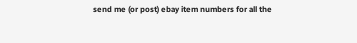send me (or post) ebay item numbers for all the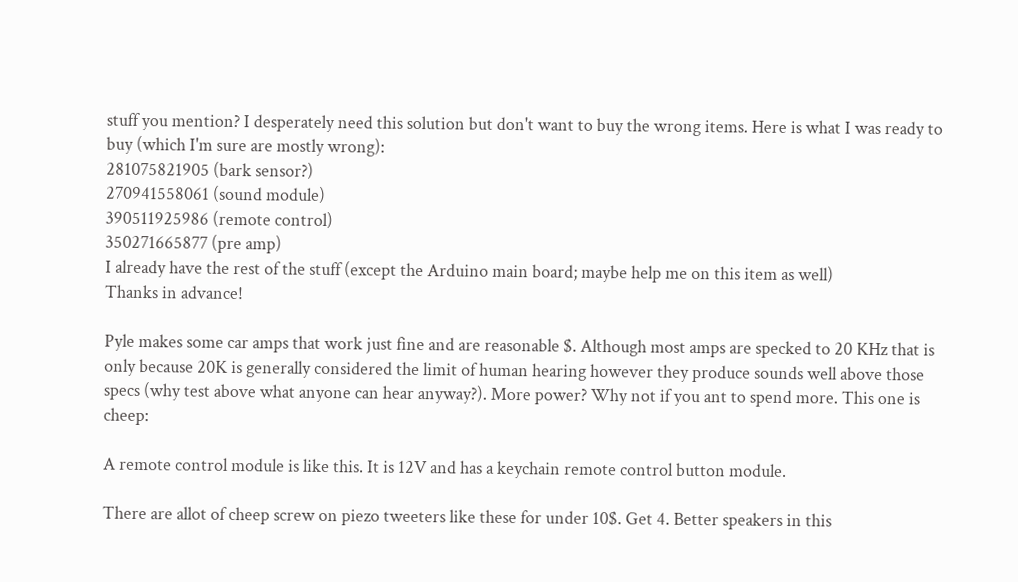stuff you mention? I desperately need this solution but don't want to buy the wrong items. Here is what I was ready to buy (which I'm sure are mostly wrong):
281075821905 (bark sensor?)
270941558061 (sound module)
390511925986 (remote control)
350271665877 (pre amp)
I already have the rest of the stuff (except the Arduino main board; maybe help me on this item as well)
Thanks in advance!

Pyle makes some car amps that work just fine and are reasonable $. Although most amps are specked to 20 KHz that is only because 20K is generally considered the limit of human hearing however they produce sounds well above those specs (why test above what anyone can hear anyway?). More power? Why not if you ant to spend more. This one is cheep:

A remote control module is like this. It is 12V and has a keychain remote control button module.

There are allot of cheep screw on piezo tweeters like these for under 10$. Get 4. Better speakers in this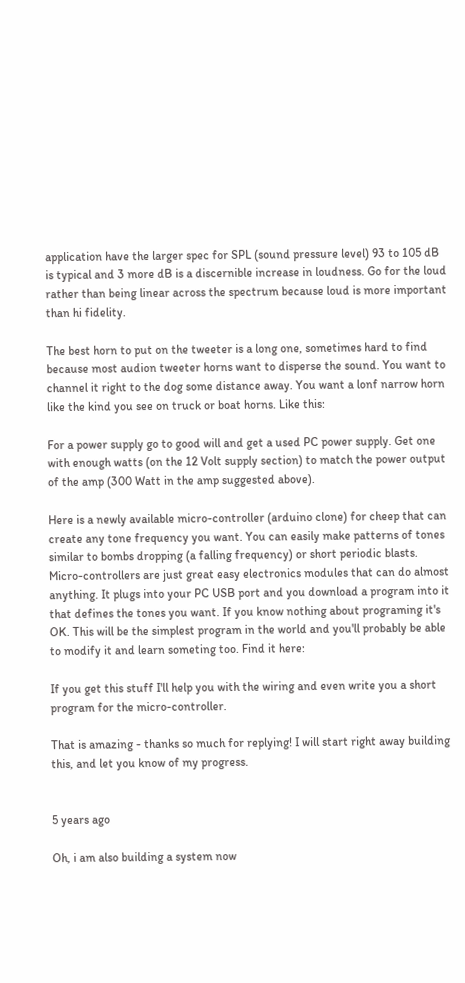application have the larger spec for SPL (sound pressure level) 93 to 105 dB is typical and 3 more dB is a discernible increase in loudness. Go for the loud rather than being linear across the spectrum because loud is more important than hi fidelity.

The best horn to put on the tweeter is a long one, sometimes hard to find because most audion tweeter horns want to disperse the sound. You want to channel it right to the dog some distance away. You want a lonf narrow horn like the kind you see on truck or boat horns. Like this:

For a power supply go to good will and get a used PC power supply. Get one with enough watts (on the 12 Volt supply section) to match the power output of the amp (300 Watt in the amp suggested above).

Here is a newly available micro-controller (arduino clone) for cheep that can create any tone frequency you want. You can easily make patterns of tones similar to bombs dropping (a falling frequency) or short periodic blasts. Micro-controllers are just great easy electronics modules that can do almost anything. It plugs into your PC USB port and you download a program into it that defines the tones you want. If you know nothing about programing it's OK. This will be the simplest program in the world and you'll probably be able to modify it and learn someting too. Find it here:

If you get this stuff I'll help you with the wiring and even write you a short program for the micro-controller.

That is amazing - thanks so much for replying! I will start right away building this, and let you know of my progress.


5 years ago

Oh, i am also building a system now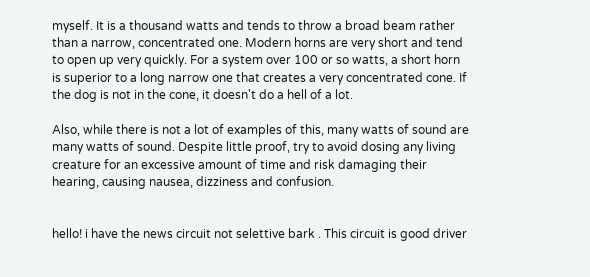myself. It is a thousand watts and tends to throw a broad beam rather than a narrow, concentrated one. Modern horns are very short and tend to open up very quickly. For a system over 100 or so watts, a short horn is superior to a long narrow one that creates a very concentrated cone. If the dog is not in the cone, it doesn't do a hell of a lot.

Also, while there is not a lot of examples of this, many watts of sound are many watts of sound. Despite little proof, try to avoid dosing any living creature for an excessive amount of time and risk damaging their hearing, causing nausea, dizziness and confusion.


hello! i have the news circuit not selettive bark . This circuit is good driver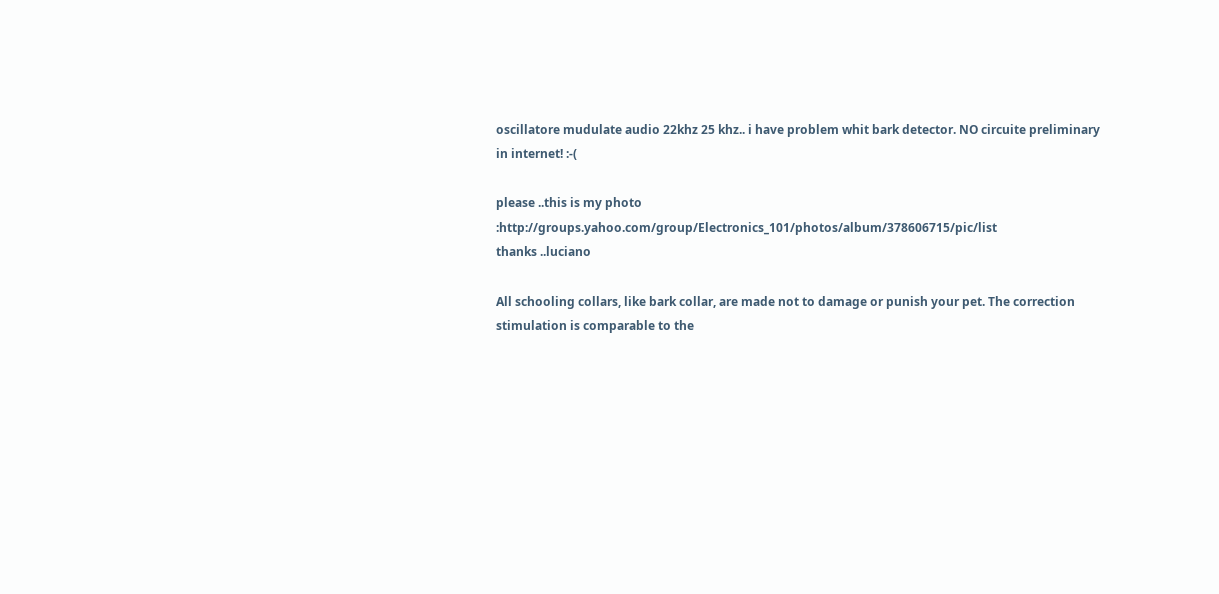oscillatore mudulate audio 22khz 25 khz.. i have problem whit bark detector. NO circuite preliminary in internet! :-(

please ..this is my photo :http://groups.yahoo.com/group/Electronics_101/photos/album/378606715/pic/list
thanks ..luciano

All schooling collars, like bark collar, are made not to damage or punish your pet. The correction stimulation is comparable to the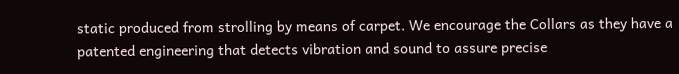static produced from strolling by means of carpet. We encourage the Collars as they have a patented engineering that detects vibration and sound to assure precise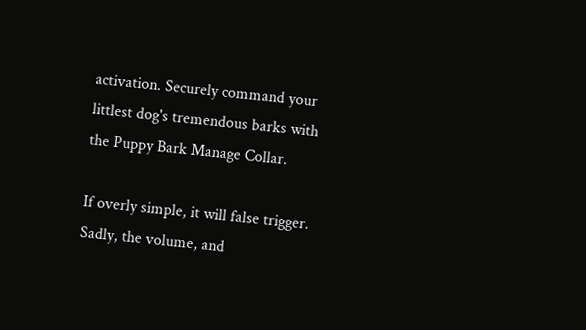activation. Securely command your littlest dog's tremendous barks with the Puppy Bark Manage Collar.

If overly simple, it will false trigger. Sadly, the volume, and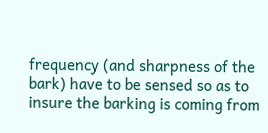frequency (and sharpness of the bark) have to be sensed so as to insure the barking is coming from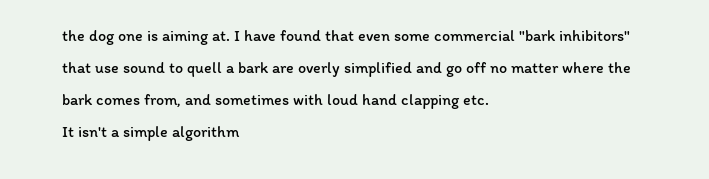the dog one is aiming at. I have found that even some commercial "bark inhibitors" that use sound to quell a bark are overly simplified and go off no matter where the bark comes from, and sometimes with loud hand clapping etc.
It isn't a simple algorithm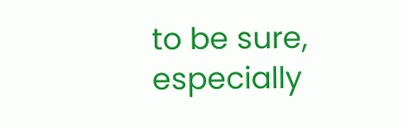to be sure, especially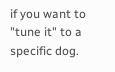if you want to "tune it" to a specific dog.